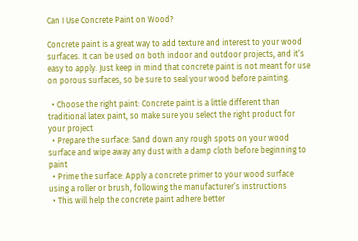Can I Use Concrete Paint on Wood?

Concrete paint is a great way to add texture and interest to your wood surfaces. It can be used on both indoor and outdoor projects, and it’s easy to apply. Just keep in mind that concrete paint is not meant for use on porous surfaces, so be sure to seal your wood before painting.

  • Choose the right paint: Concrete paint is a little different than traditional latex paint, so make sure you select the right product for your project
  • Prepare the surface: Sand down any rough spots on your wood surface and wipe away any dust with a damp cloth before beginning to paint
  • Prime the surface: Apply a concrete primer to your wood surface using a roller or brush, following the manufacturer’s instructions
  • This will help the concrete paint adhere better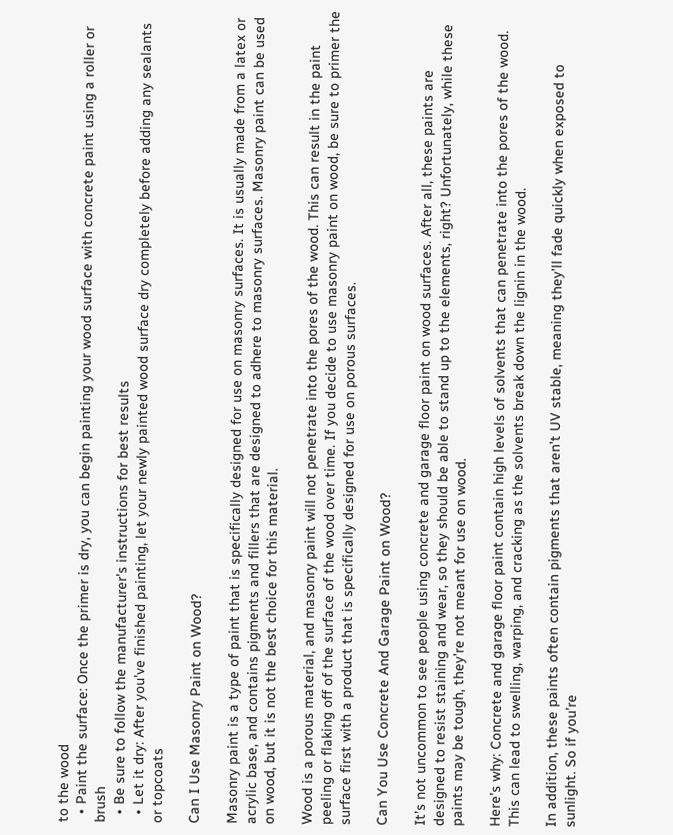to the wood
  • Paint the surface: Once the primer is dry, you can begin painting your wood surface with concrete paint using a roller or brush
  • Be sure to follow the manufacturer’s instructions for best results
  • Let it dry: After you’ve finished painting, let your newly painted wood surface dry completely before adding any sealants or topcoats

Can I Use Masonry Paint on Wood?

Masonry paint is a type of paint that is specifically designed for use on masonry surfaces. It is usually made from a latex or acrylic base, and contains pigments and fillers that are designed to adhere to masonry surfaces. Masonry paint can be used on wood, but it is not the best choice for this material.

Wood is a porous material, and masonry paint will not penetrate into the pores of the wood. This can result in the paint peeling or flaking off of the surface of the wood over time. If you decide to use masonry paint on wood, be sure to primer the surface first with a product that is specifically designed for use on porous surfaces.

Can You Use Concrete And Garage Paint on Wood?

It’s not uncommon to see people using concrete and garage floor paint on wood surfaces. After all, these paints are designed to resist staining and wear, so they should be able to stand up to the elements, right? Unfortunately, while these paints may be tough, they’re not meant for use on wood.

Here’s why: Concrete and garage floor paint contain high levels of solvents that can penetrate into the pores of the wood. This can lead to swelling, warping, and cracking as the solvents break down the lignin in the wood.

In addition, these paints often contain pigments that aren’t UV stable, meaning they’ll fade quickly when exposed to sunlight. So if you’re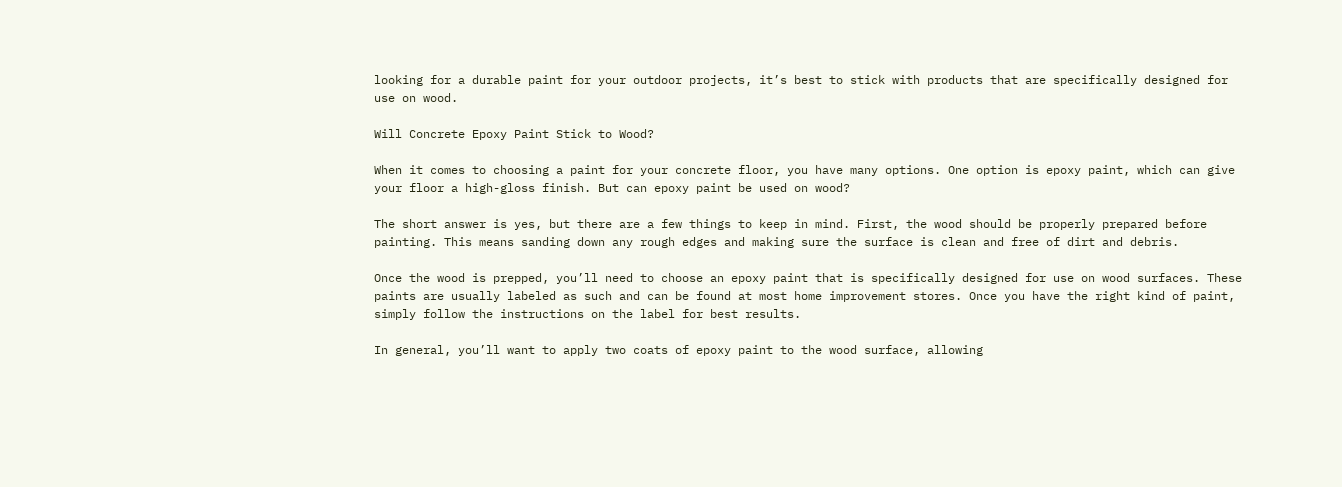looking for a durable paint for your outdoor projects, it’s best to stick with products that are specifically designed for use on wood.

Will Concrete Epoxy Paint Stick to Wood?

When it comes to choosing a paint for your concrete floor, you have many options. One option is epoxy paint, which can give your floor a high-gloss finish. But can epoxy paint be used on wood?

The short answer is yes, but there are a few things to keep in mind. First, the wood should be properly prepared before painting. This means sanding down any rough edges and making sure the surface is clean and free of dirt and debris.

Once the wood is prepped, you’ll need to choose an epoxy paint that is specifically designed for use on wood surfaces. These paints are usually labeled as such and can be found at most home improvement stores. Once you have the right kind of paint, simply follow the instructions on the label for best results.

In general, you’ll want to apply two coats of epoxy paint to the wood surface, allowing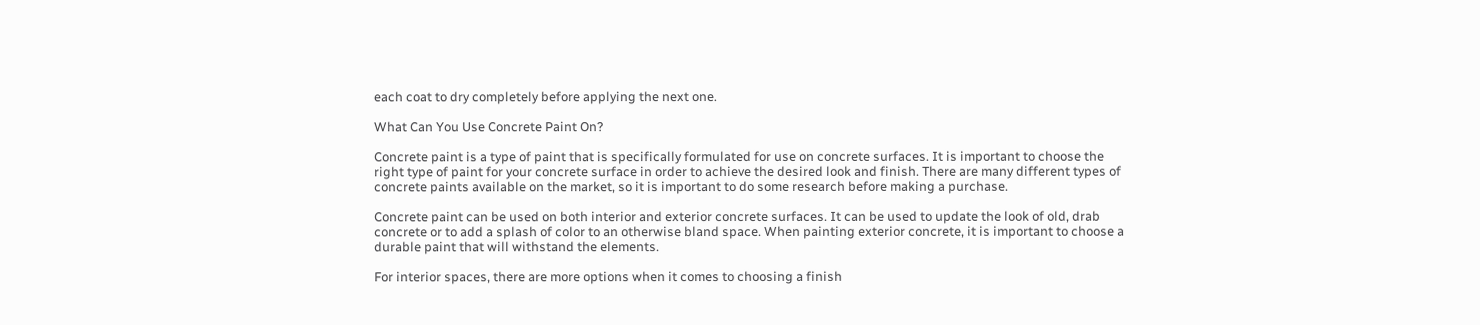each coat to dry completely before applying the next one.

What Can You Use Concrete Paint On?

Concrete paint is a type of paint that is specifically formulated for use on concrete surfaces. It is important to choose the right type of paint for your concrete surface in order to achieve the desired look and finish. There are many different types of concrete paints available on the market, so it is important to do some research before making a purchase.

Concrete paint can be used on both interior and exterior concrete surfaces. It can be used to update the look of old, drab concrete or to add a splash of color to an otherwise bland space. When painting exterior concrete, it is important to choose a durable paint that will withstand the elements.

For interior spaces, there are more options when it comes to choosing a finish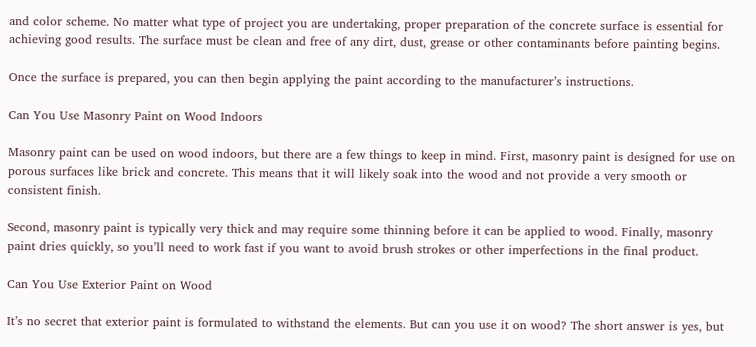and color scheme. No matter what type of project you are undertaking, proper preparation of the concrete surface is essential for achieving good results. The surface must be clean and free of any dirt, dust, grease or other contaminants before painting begins.

Once the surface is prepared, you can then begin applying the paint according to the manufacturer’s instructions.

Can You Use Masonry Paint on Wood Indoors

Masonry paint can be used on wood indoors, but there are a few things to keep in mind. First, masonry paint is designed for use on porous surfaces like brick and concrete. This means that it will likely soak into the wood and not provide a very smooth or consistent finish.

Second, masonry paint is typically very thick and may require some thinning before it can be applied to wood. Finally, masonry paint dries quickly, so you’ll need to work fast if you want to avoid brush strokes or other imperfections in the final product.

Can You Use Exterior Paint on Wood

It’s no secret that exterior paint is formulated to withstand the elements. But can you use it on wood? The short answer is yes, but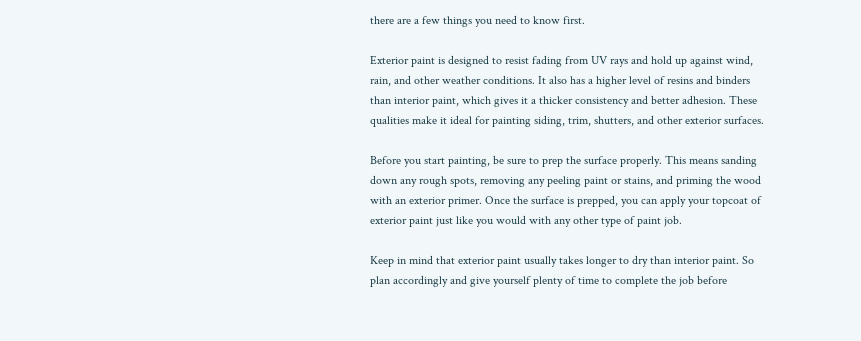there are a few things you need to know first.

Exterior paint is designed to resist fading from UV rays and hold up against wind, rain, and other weather conditions. It also has a higher level of resins and binders than interior paint, which gives it a thicker consistency and better adhesion. These qualities make it ideal for painting siding, trim, shutters, and other exterior surfaces.

Before you start painting, be sure to prep the surface properly. This means sanding down any rough spots, removing any peeling paint or stains, and priming the wood with an exterior primer. Once the surface is prepped, you can apply your topcoat of exterior paint just like you would with any other type of paint job.

Keep in mind that exterior paint usually takes longer to dry than interior paint. So plan accordingly and give yourself plenty of time to complete the job before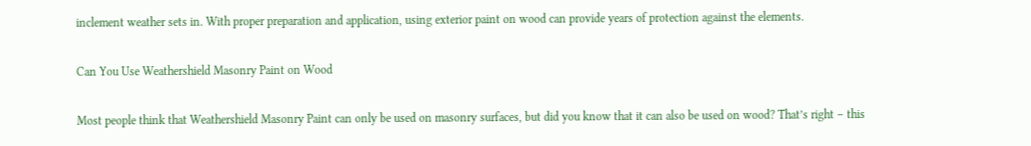inclement weather sets in. With proper preparation and application, using exterior paint on wood can provide years of protection against the elements.

Can You Use Weathershield Masonry Paint on Wood

Most people think that Weathershield Masonry Paint can only be used on masonry surfaces, but did you know that it can also be used on wood? That’s right – this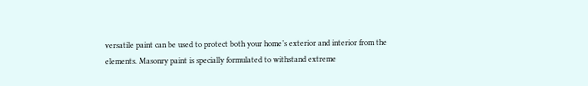versatile paint can be used to protect both your home’s exterior and interior from the elements. Masonry paint is specially formulated to withstand extreme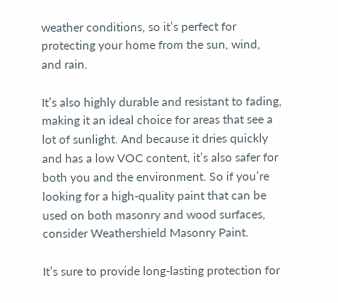weather conditions, so it’s perfect for protecting your home from the sun, wind, and rain.

It’s also highly durable and resistant to fading, making it an ideal choice for areas that see a lot of sunlight. And because it dries quickly and has a low VOC content, it’s also safer for both you and the environment. So if you’re looking for a high-quality paint that can be used on both masonry and wood surfaces, consider Weathershield Masonry Paint.

It’s sure to provide long-lasting protection for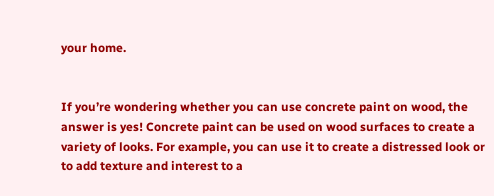your home.


If you’re wondering whether you can use concrete paint on wood, the answer is yes! Concrete paint can be used on wood surfaces to create a variety of looks. For example, you can use it to create a distressed look or to add texture and interest to a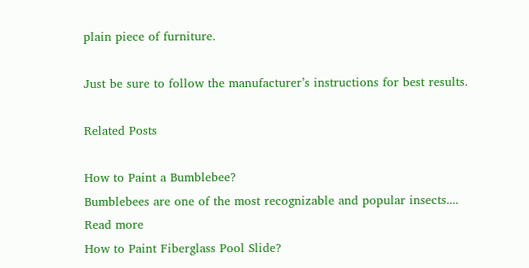plain piece of furniture.

Just be sure to follow the manufacturer’s instructions for best results.

Related Posts

How to Paint a Bumblebee?
Bumblebees are one of the most recognizable and popular insects....
Read more
How to Paint Fiberglass Pool Slide?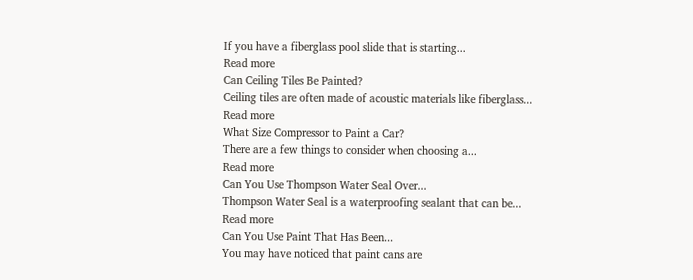If you have a fiberglass pool slide that is starting...
Read more
Can Ceiling Tiles Be Painted?
Ceiling tiles are often made of acoustic materials like fiberglass...
Read more
What Size Compressor to Paint a Car?
There are a few things to consider when choosing a...
Read more
Can You Use Thompson Water Seal Over...
Thompson Water Seal is a waterproofing sealant that can be...
Read more
Can You Use Paint That Has Been...
You may have noticed that paint cans are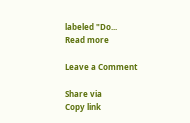labeled "Do...
Read more

Leave a Comment

Share via
Copy link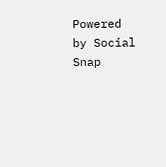Powered by Social Snap